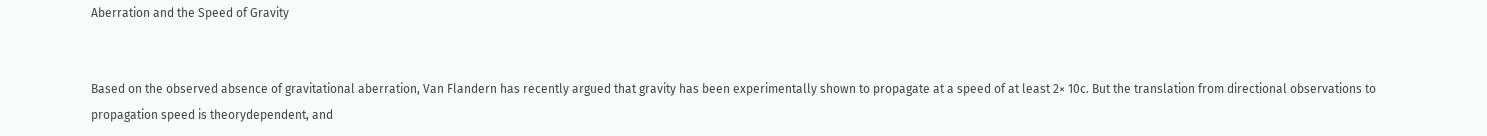Aberration and the Speed of Gravity


Based on the observed absence of gravitational aberration, Van Flandern has recently argued that gravity has been experimentally shown to propagate at a speed of at least 2× 10c. But the translation from directional observations to propagation speed is theorydependent, and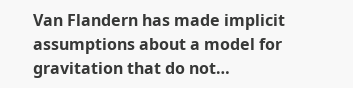Van Flandern has made implicit assumptions about a model for gravitation that do not…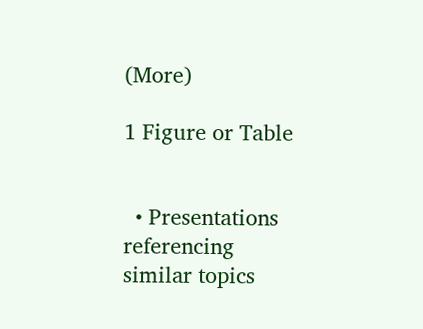(More)

1 Figure or Table


  • Presentations referencing similar topics